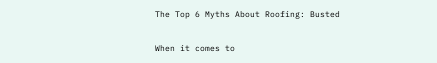The Top 6 Myths About Roofing: Busted


When it comes to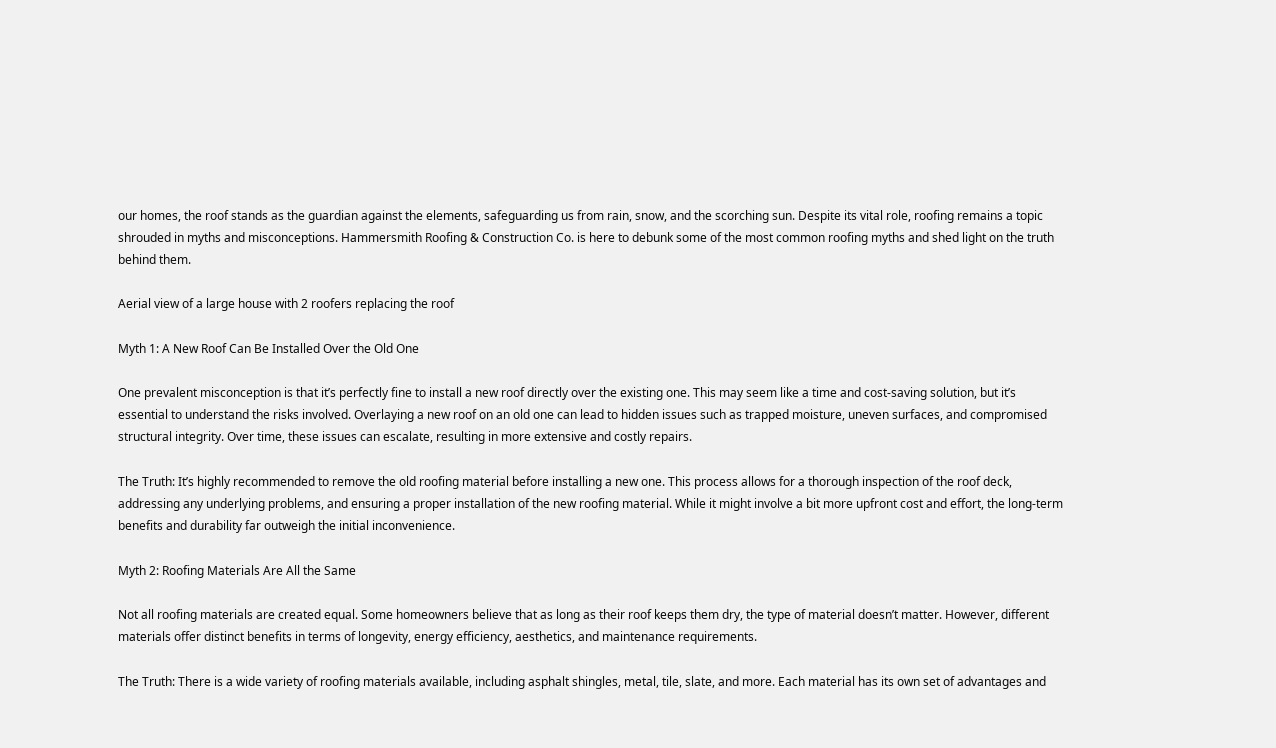our homes, the roof stands as the guardian against the elements, safeguarding us from rain, snow, and the scorching sun. Despite its vital role, roofing remains a topic shrouded in myths and misconceptions. Hammersmith Roofing & Construction Co. is here to debunk some of the most common roofing myths and shed light on the truth behind them.

Aerial view of a large house with 2 roofers replacing the roof

Myth 1: A New Roof Can Be Installed Over the Old One

One prevalent misconception is that it’s perfectly fine to install a new roof directly over the existing one. This may seem like a time and cost-saving solution, but it’s essential to understand the risks involved. Overlaying a new roof on an old one can lead to hidden issues such as trapped moisture, uneven surfaces, and compromised structural integrity. Over time, these issues can escalate, resulting in more extensive and costly repairs.

The Truth: It’s highly recommended to remove the old roofing material before installing a new one. This process allows for a thorough inspection of the roof deck, addressing any underlying problems, and ensuring a proper installation of the new roofing material. While it might involve a bit more upfront cost and effort, the long-term benefits and durability far outweigh the initial inconvenience.

Myth 2: Roofing Materials Are All the Same

Not all roofing materials are created equal. Some homeowners believe that as long as their roof keeps them dry, the type of material doesn’t matter. However, different materials offer distinct benefits in terms of longevity, energy efficiency, aesthetics, and maintenance requirements.

The Truth: There is a wide variety of roofing materials available, including asphalt shingles, metal, tile, slate, and more. Each material has its own set of advantages and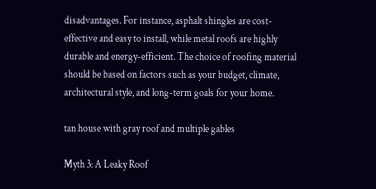disadvantages. For instance, asphalt shingles are cost-effective and easy to install, while metal roofs are highly durable and energy-efficient. The choice of roofing material should be based on factors such as your budget, climate, architectural style, and long-term goals for your home.

tan house with gray roof and multiple gables

Myth 3: A Leaky Roof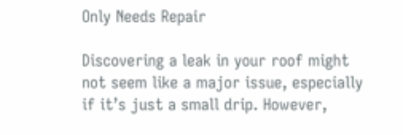Only Needs Repair

Discovering a leak in your roof might not seem like a major issue, especially if it’s just a small drip. However,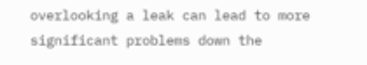overlooking a leak can lead to more significant problems down the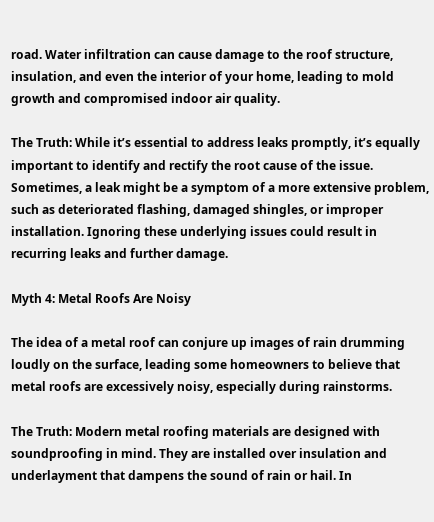road. Water infiltration can cause damage to the roof structure, insulation, and even the interior of your home, leading to mold growth and compromised indoor air quality.

The Truth: While it’s essential to address leaks promptly, it’s equally important to identify and rectify the root cause of the issue. Sometimes, a leak might be a symptom of a more extensive problem, such as deteriorated flashing, damaged shingles, or improper installation. Ignoring these underlying issues could result in recurring leaks and further damage.

Myth 4: Metal Roofs Are Noisy

The idea of a metal roof can conjure up images of rain drumming loudly on the surface, leading some homeowners to believe that metal roofs are excessively noisy, especially during rainstorms.

The Truth: Modern metal roofing materials are designed with soundproofing in mind. They are installed over insulation and underlayment that dampens the sound of rain or hail. In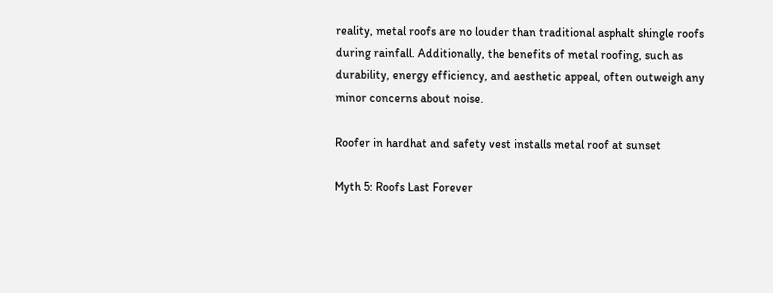reality, metal roofs are no louder than traditional asphalt shingle roofs during rainfall. Additionally, the benefits of metal roofing, such as durability, energy efficiency, and aesthetic appeal, often outweigh any minor concerns about noise.

Roofer in hardhat and safety vest installs metal roof at sunset

Myth 5: Roofs Last Forever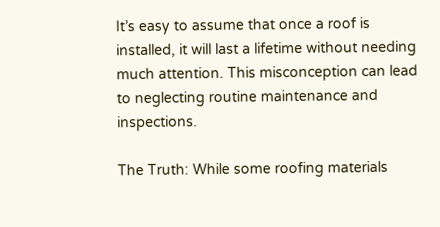It’s easy to assume that once a roof is installed, it will last a lifetime without needing much attention. This misconception can lead to neglecting routine maintenance and inspections.

The Truth: While some roofing materials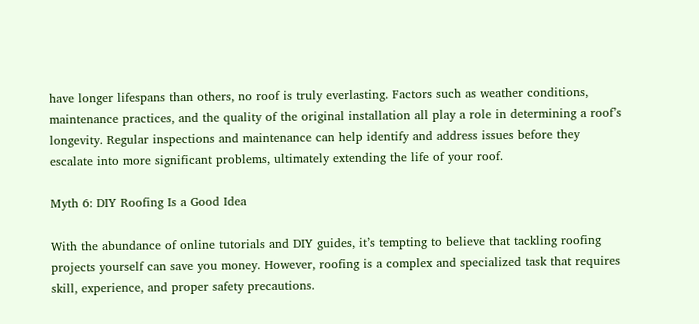have longer lifespans than others, no roof is truly everlasting. Factors such as weather conditions, maintenance practices, and the quality of the original installation all play a role in determining a roof’s longevity. Regular inspections and maintenance can help identify and address issues before they escalate into more significant problems, ultimately extending the life of your roof.

Myth 6: DIY Roofing Is a Good Idea

With the abundance of online tutorials and DIY guides, it’s tempting to believe that tackling roofing projects yourself can save you money. However, roofing is a complex and specialized task that requires skill, experience, and proper safety precautions.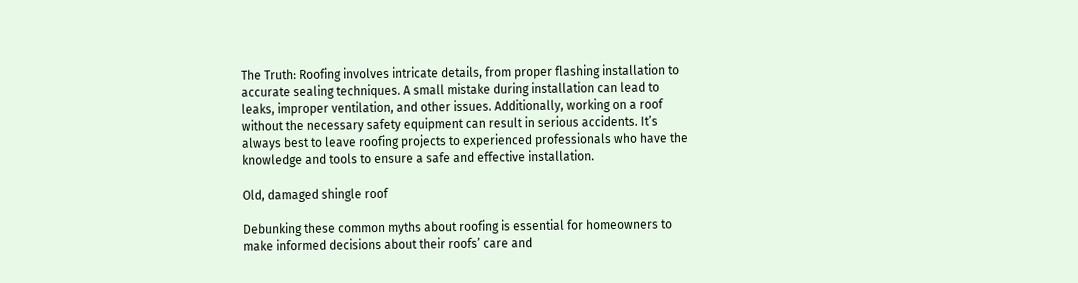The Truth: Roofing involves intricate details, from proper flashing installation to accurate sealing techniques. A small mistake during installation can lead to leaks, improper ventilation, and other issues. Additionally, working on a roof without the necessary safety equipment can result in serious accidents. It’s always best to leave roofing projects to experienced professionals who have the knowledge and tools to ensure a safe and effective installation.

Old, damaged shingle roof

Debunking these common myths about roofing is essential for homeowners to make informed decisions about their roofs’ care and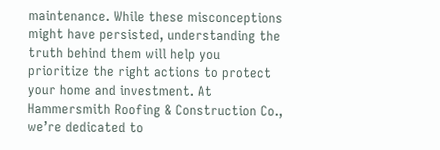maintenance. While these misconceptions might have persisted, understanding the truth behind them will help you prioritize the right actions to protect your home and investment. At Hammersmith Roofing & Construction Co., we’re dedicated to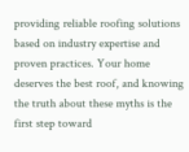providing reliable roofing solutions based on industry expertise and proven practices. Your home deserves the best roof, and knowing the truth about these myths is the first step toward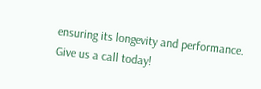ensuring its longevity and performance. Give us a call today!